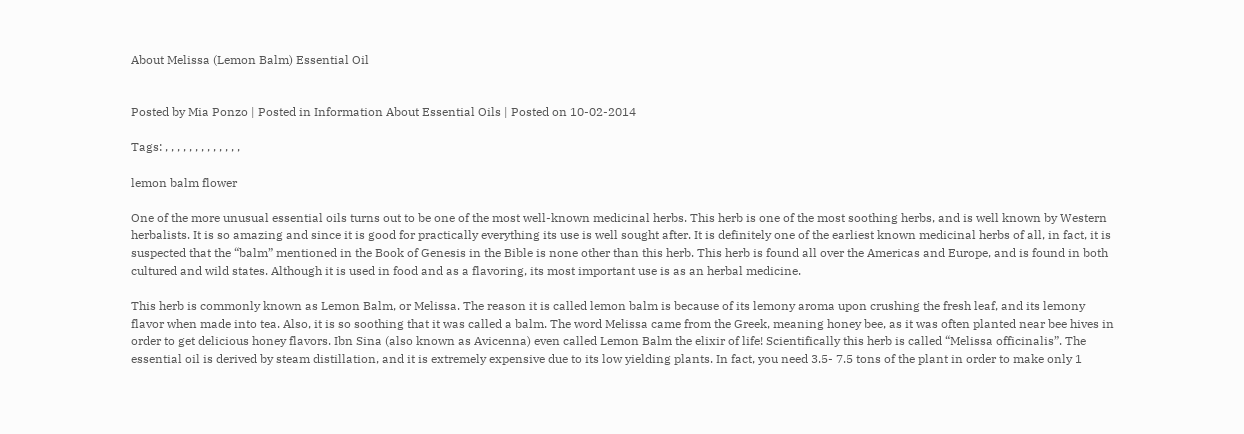About Melissa (Lemon Balm) Essential Oil


Posted by Mia Ponzo | Posted in Information About Essential Oils | Posted on 10-02-2014

Tags: , , , , , , , , , , , , ,

lemon balm flower

One of the more unusual essential oils turns out to be one of the most well-known medicinal herbs. This herb is one of the most soothing herbs, and is well known by Western herbalists. It is so amazing and since it is good for practically everything its use is well sought after. It is definitely one of the earliest known medicinal herbs of all, in fact, it is suspected that the “balm” mentioned in the Book of Genesis in the Bible is none other than this herb. This herb is found all over the Americas and Europe, and is found in both cultured and wild states. Although it is used in food and as a flavoring, its most important use is as an herbal medicine.

This herb is commonly known as Lemon Balm, or Melissa. The reason it is called lemon balm is because of its lemony aroma upon crushing the fresh leaf, and its lemony flavor when made into tea. Also, it is so soothing that it was called a balm. The word Melissa came from the Greek, meaning honey bee, as it was often planted near bee hives in order to get delicious honey flavors. Ibn Sina (also known as Avicenna) even called Lemon Balm the elixir of life! Scientifically this herb is called “Melissa officinalis”. The essential oil is derived by steam distillation, and it is extremely expensive due to its low yielding plants. In fact, you need 3.5- 7.5 tons of the plant in order to make only 1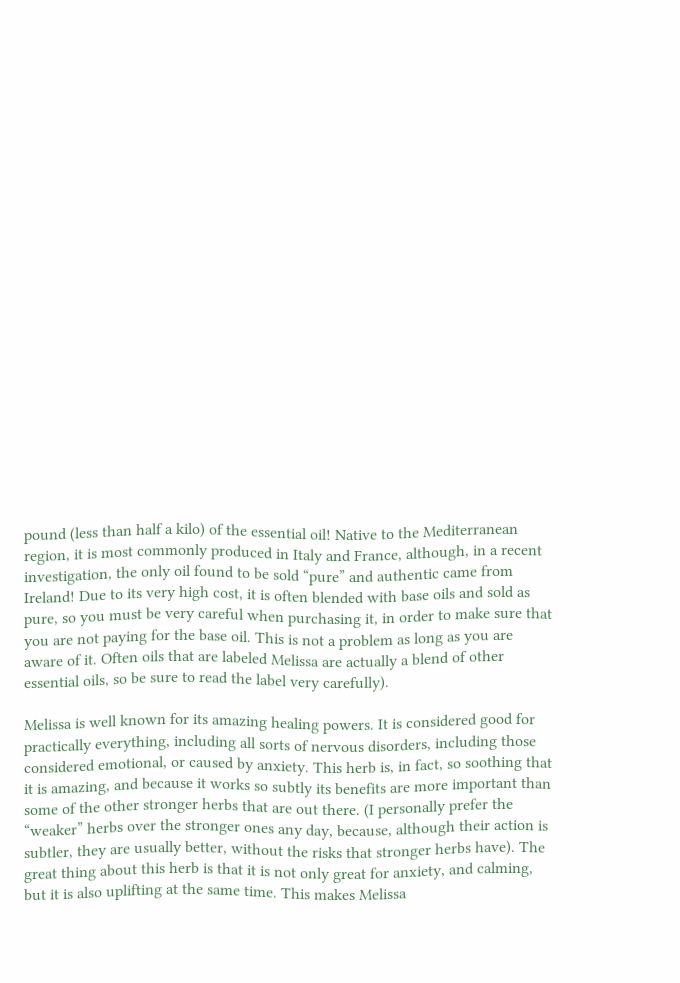pound (less than half a kilo) of the essential oil! Native to the Mediterranean region, it is most commonly produced in Italy and France, although, in a recent investigation, the only oil found to be sold “pure” and authentic came from Ireland! Due to its very high cost, it is often blended with base oils and sold as pure, so you must be very careful when purchasing it, in order to make sure that you are not paying for the base oil. This is not a problem as long as you are aware of it. Often oils that are labeled Melissa are actually a blend of other essential oils, so be sure to read the label very carefully).

Melissa is well known for its amazing healing powers. It is considered good for practically everything, including all sorts of nervous disorders, including those considered emotional, or caused by anxiety. This herb is, in fact, so soothing that it is amazing, and because it works so subtly its benefits are more important than some of the other stronger herbs that are out there. (I personally prefer the “weaker” herbs over the stronger ones any day, because, although their action is subtler, they are usually better, without the risks that stronger herbs have). The great thing about this herb is that it is not only great for anxiety, and calming, but it is also uplifting at the same time. This makes Melissa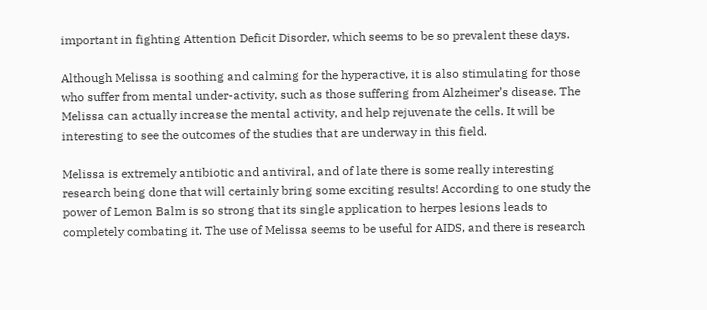important in fighting Attention Deficit Disorder, which seems to be so prevalent these days.

Although Melissa is soothing and calming for the hyperactive, it is also stimulating for those who suffer from mental under-activity, such as those suffering from Alzheimer’s disease. The Melissa can actually increase the mental activity, and help rejuvenate the cells. It will be interesting to see the outcomes of the studies that are underway in this field.

Melissa is extremely antibiotic and antiviral, and of late there is some really interesting research being done that will certainly bring some exciting results! According to one study the power of Lemon Balm is so strong that its single application to herpes lesions leads to completely combating it. The use of Melissa seems to be useful for AIDS, and there is research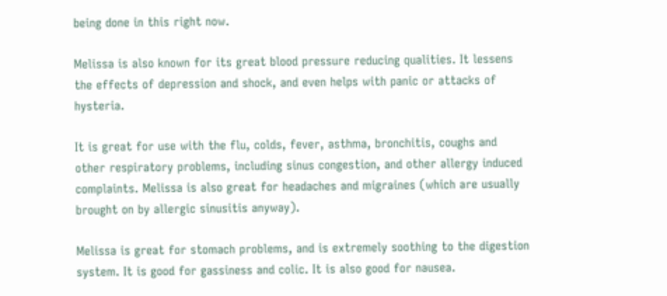being done in this right now.

Melissa is also known for its great blood pressure reducing qualities. It lessens the effects of depression and shock, and even helps with panic or attacks of hysteria.

It is great for use with the flu, colds, fever, asthma, bronchitis, coughs and other respiratory problems, including sinus congestion, and other allergy induced complaints. Melissa is also great for headaches and migraines (which are usually brought on by allergic sinusitis anyway).

Melissa is great for stomach problems, and is extremely soothing to the digestion system. It is good for gassiness and colic. It is also good for nausea.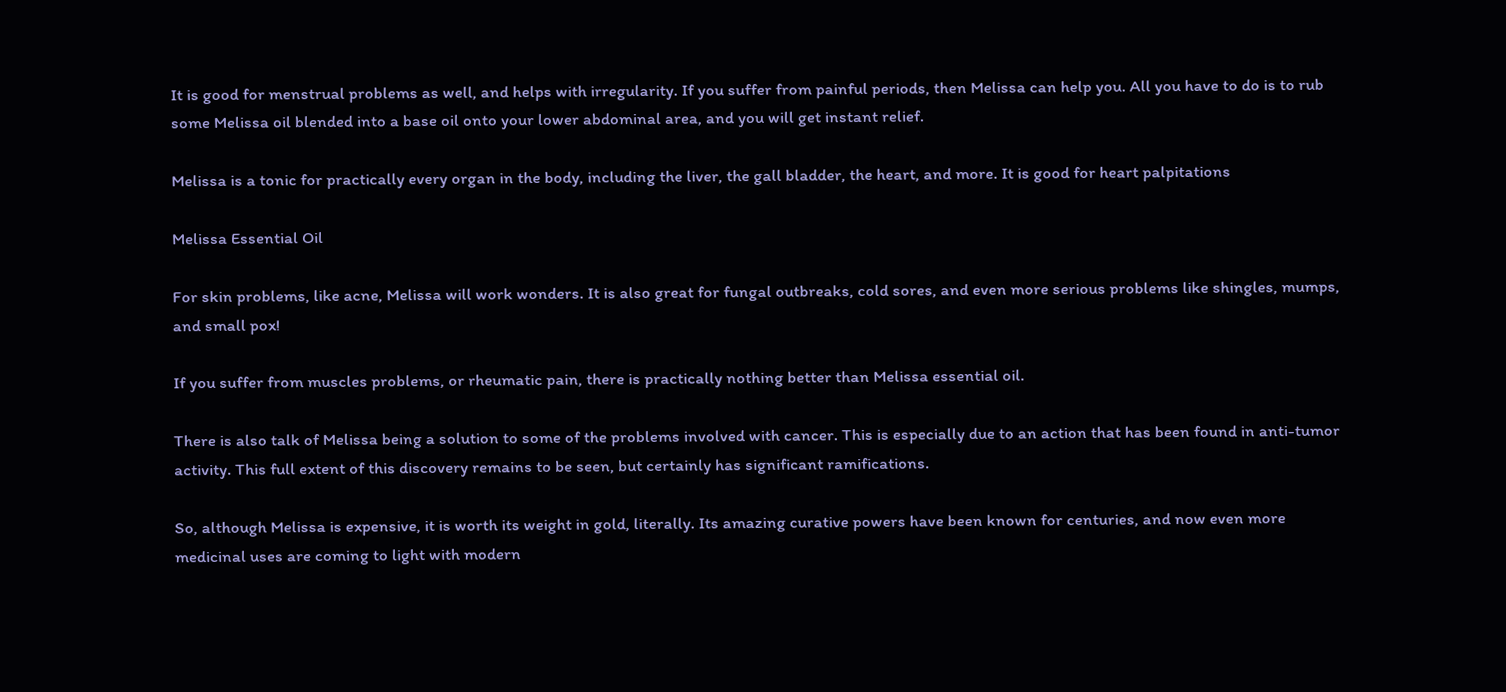It is good for menstrual problems as well, and helps with irregularity. If you suffer from painful periods, then Melissa can help you. All you have to do is to rub some Melissa oil blended into a base oil onto your lower abdominal area, and you will get instant relief.

Melissa is a tonic for practically every organ in the body, including the liver, the gall bladder, the heart, and more. It is good for heart palpitations

Melissa Essential Oil

For skin problems, like acne, Melissa will work wonders. It is also great for fungal outbreaks, cold sores, and even more serious problems like shingles, mumps, and small pox!

If you suffer from muscles problems, or rheumatic pain, there is practically nothing better than Melissa essential oil.

There is also talk of Melissa being a solution to some of the problems involved with cancer. This is especially due to an action that has been found in anti-tumor activity. This full extent of this discovery remains to be seen, but certainly has significant ramifications.

So, although Melissa is expensive, it is worth its weight in gold, literally. Its amazing curative powers have been known for centuries, and now even more medicinal uses are coming to light with modern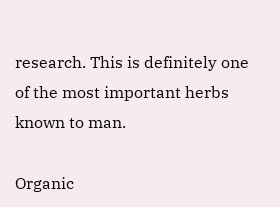research. This is definitely one of the most important herbs known to man.

Organic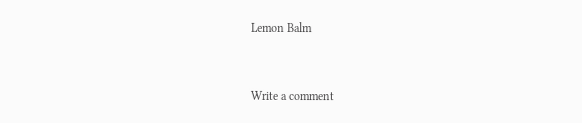Lemon Balm


Write a comment